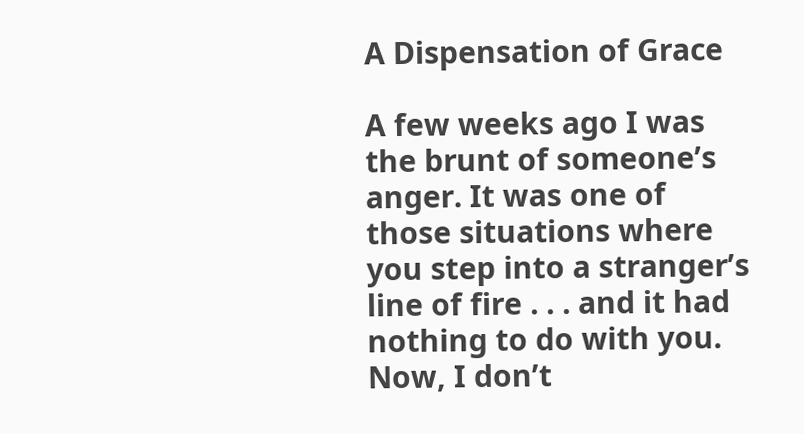A Dispensation of Grace

A few weeks ago I was the brunt of someone’s anger. It was one of those situations where you step into a stranger’s line of fire . . . and it had nothing to do with you. Now, I don’t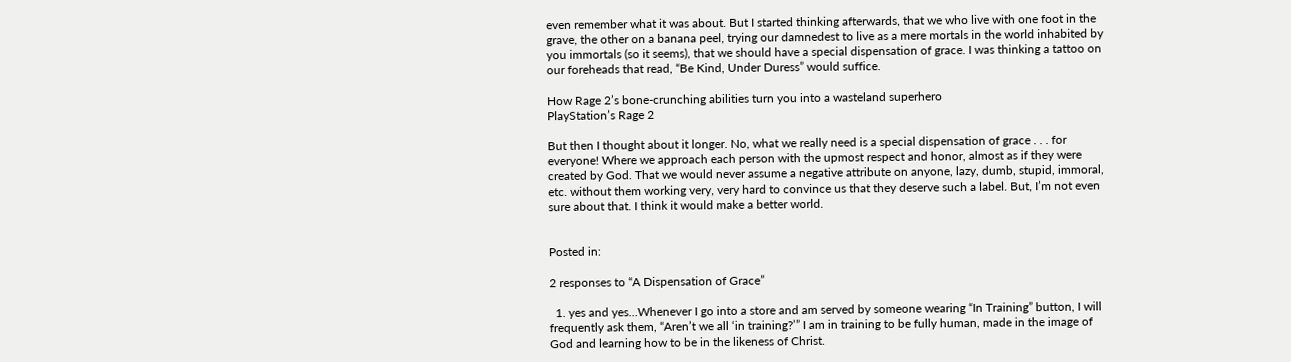even remember what it was about. But I started thinking afterwards, that we who live with one foot in the grave, the other on a banana peel, trying our damnedest to live as a mere mortals in the world inhabited by you immortals (so it seems), that we should have a special dispensation of grace. I was thinking a tattoo on our foreheads that read, “Be Kind, Under Duress” would suffice.

How Rage 2’s bone-crunching abilities turn you into a wasteland superhero
PlayStation’s Rage 2

But then I thought about it longer. No, what we really need is a special dispensation of grace . . . for everyone! Where we approach each person with the upmost respect and honor, almost as if they were created by God. That we would never assume a negative attribute on anyone, lazy, dumb, stupid, immoral, etc. without them working very, very hard to convince us that they deserve such a label. But, I’m not even sure about that. I think it would make a better world.


Posted in:

2 responses to “A Dispensation of Grace”

  1. yes and yes…Whenever I go into a store and am served by someone wearing “In Training” button, I will frequently ask them, “Aren’t we all ‘in training?’” I am in training to be fully human, made in the image of God and learning how to be in the likeness of Christ.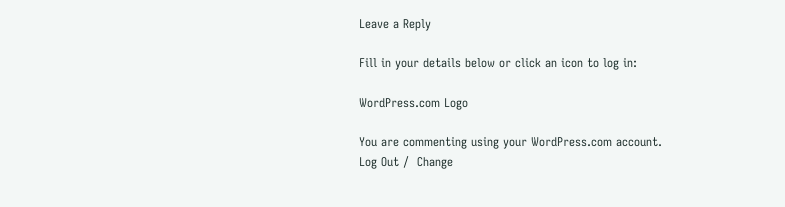Leave a Reply

Fill in your details below or click an icon to log in:

WordPress.com Logo

You are commenting using your WordPress.com account. Log Out /  Change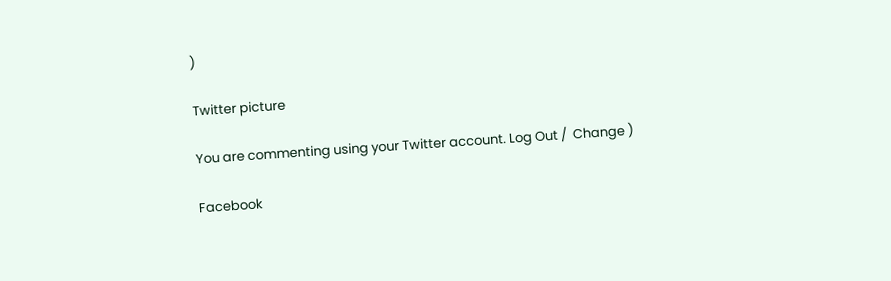)

Twitter picture

You are commenting using your Twitter account. Log Out /  Change )

Facebook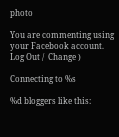photo

You are commenting using your Facebook account. Log Out /  Change )

Connecting to %s

%d bloggers like this: